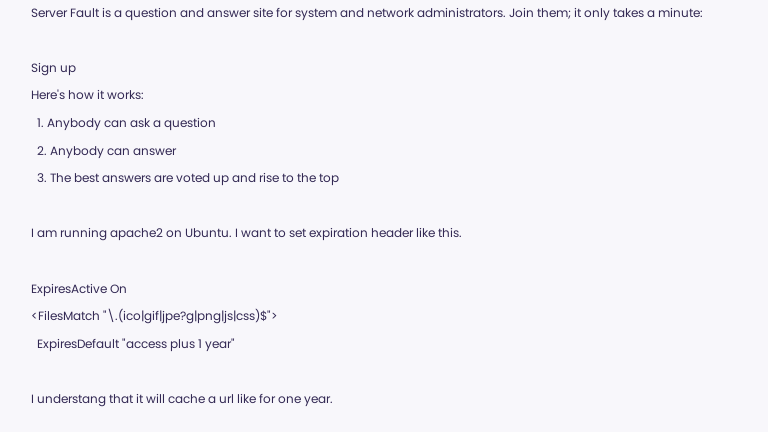Server Fault is a question and answer site for system and network administrators. Join them; it only takes a minute:

Sign up
Here's how it works:
  1. Anybody can ask a question
  2. Anybody can answer
  3. The best answers are voted up and rise to the top

I am running apache2 on Ubuntu. I want to set expiration header like this.

ExpiresActive On
<FilesMatch "\.(ico|gif|jpe?g|png|js|css)$">
  ExpiresDefault "access plus 1 year"

I understang that it will cache a url like for one year.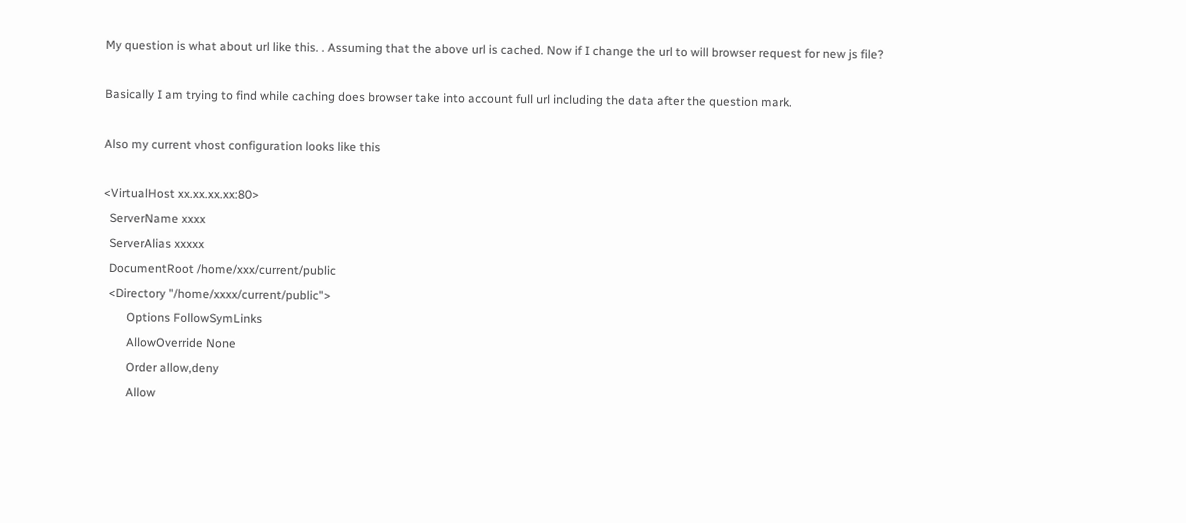My question is what about url like this. . Assuming that the above url is cached. Now if I change the url to will browser request for new js file?

Basically I am trying to find while caching does browser take into account full url including the data after the question mark.

Also my current vhost configuration looks like this

<VirtualHost xx.xx.xx.xx:80>
  ServerName xxxx
  ServerAlias xxxxx
  DocumentRoot /home/xxx/current/public
  <Directory "/home/xxxx/current/public">
        Options FollowSymLinks
        AllowOverride None
        Order allow,deny
        Allow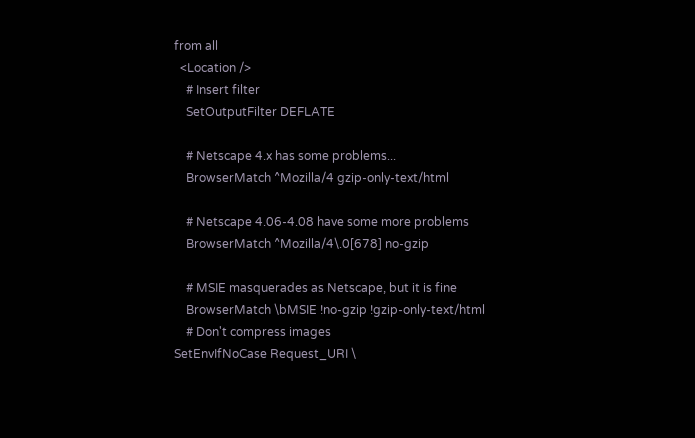from all
  <Location />
    # Insert filter
    SetOutputFilter DEFLATE

    # Netscape 4.x has some problems...
    BrowserMatch ^Mozilla/4 gzip-only-text/html

    # Netscape 4.06-4.08 have some more problems
    BrowserMatch ^Mozilla/4\.0[678] no-gzip

    # MSIE masquerades as Netscape, but it is fine
    BrowserMatch \bMSIE !no-gzip !gzip-only-text/html
    # Don't compress images
SetEnvIfNoCase Request_URI \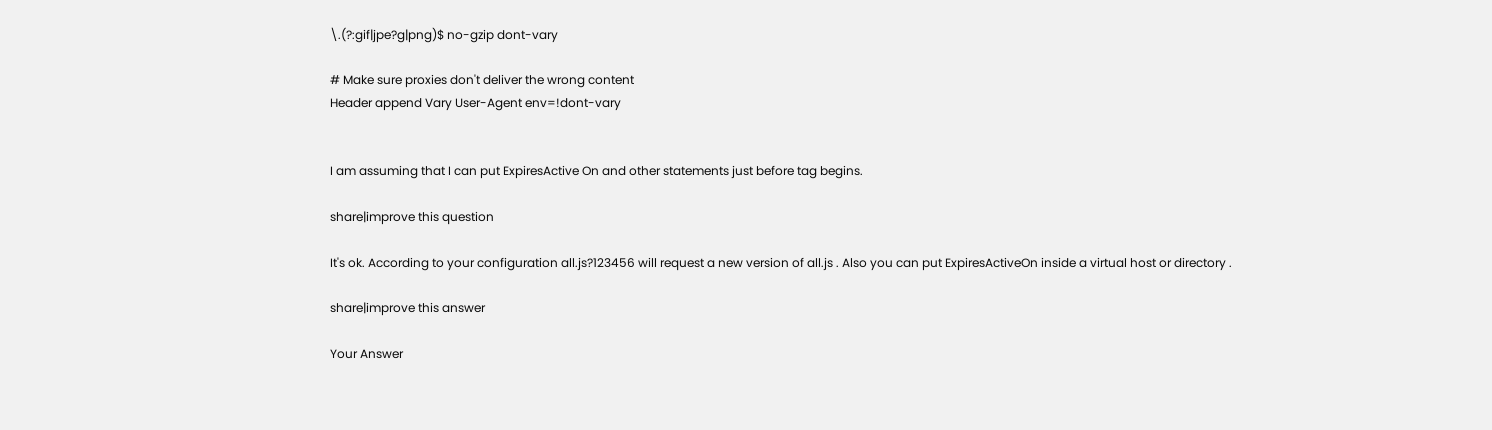\.(?:gif|jpe?g|png)$ no-gzip dont-vary

# Make sure proxies don't deliver the wrong content
Header append Vary User-Agent env=!dont-vary


I am assuming that I can put ExpiresActive On and other statements just before tag begins.

share|improve this question

It's ok. According to your configuration all.js?123456 will request a new version of all.js . Also you can put ExpiresActiveOn inside a virtual host or directory .

share|improve this answer

Your Answer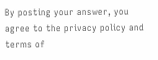By posting your answer, you agree to the privacy policy and terms of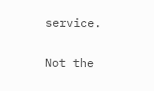service.

Not the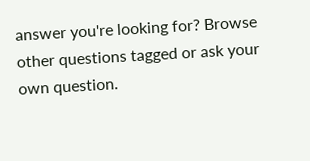answer you're looking for? Browse other questions tagged or ask your own question.